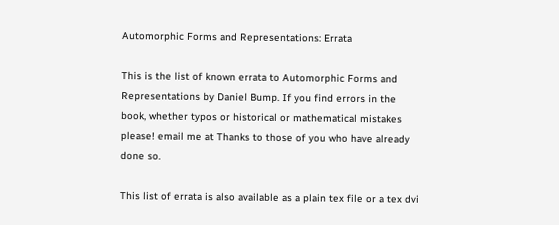Automorphic Forms and Representations: Errata

This is the list of known errata to Automorphic Forms and Representations by Daniel Bump. If you find errors in the book, whether typos or historical or mathematical mistakes please! email me at Thanks to those of you who have already done so.

This list of errata is also available as a plain tex file or a tex dvi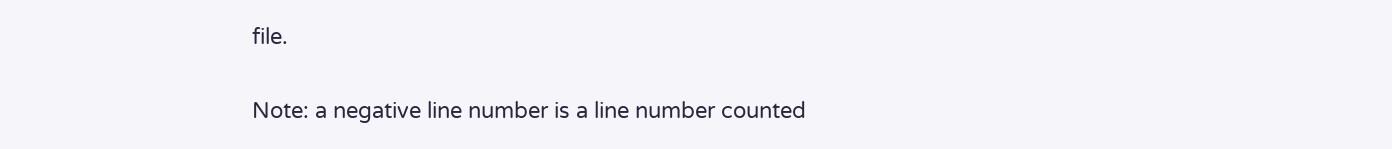file.

Note: a negative line number is a line number counted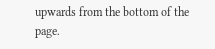upwards from the bottom of the page.